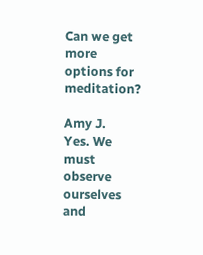Can we get more options for meditation?

Amy J.
Yes. We must observe ourselves and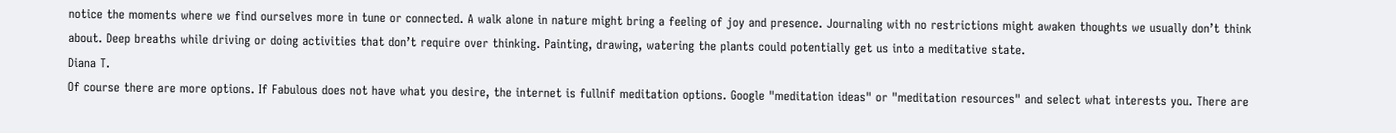notice the moments where we find ourselves more in tune or connected. A walk alone in nature might bring a feeling of joy and presence. Journaling with no restrictions might awaken thoughts we usually don’t think about. Deep breaths while driving or doing activities that don’t require over thinking. Painting, drawing, watering the plants could potentially get us into a meditative state.
Diana T.
Of course there are more options. If Fabulous does not have what you desire, the internet is fullnif meditation options. Google "meditation ideas" or "meditation resources" and select what interests you. There are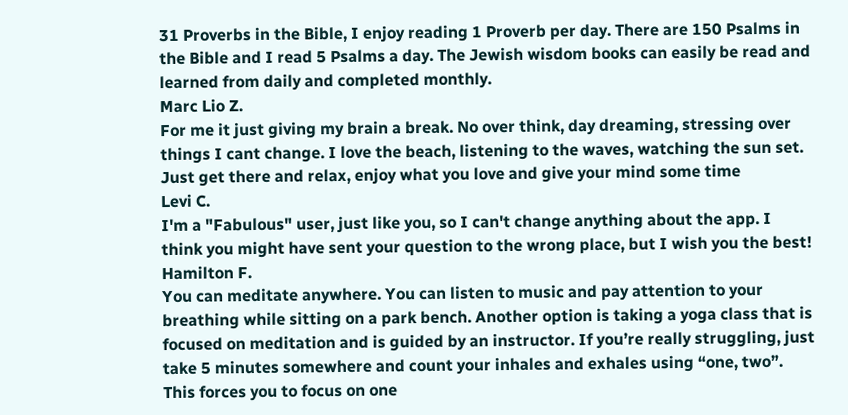31 Proverbs in the Bible, I enjoy reading 1 Proverb per day. There are 150 Psalms in the Bible and I read 5 Psalms a day. The Jewish wisdom books can easily be read and learned from daily and completed monthly.
Marc Lio Z.
For me it just giving my brain a break. No over think, day dreaming, stressing over things I cant change. I love the beach, listening to the waves, watching the sun set. Just get there and relax, enjoy what you love and give your mind some time
Levi C.
I'm a "Fabulous" user, just like you, so I can't change anything about the app. I think you might have sent your question to the wrong place, but I wish you the best!
Hamilton F.
You can meditate anywhere. You can listen to music and pay attention to your breathing while sitting on a park bench. Another option is taking a yoga class that is focused on meditation and is guided by an instructor. If you’re really struggling, just take 5 minutes somewhere and count your inhales and exhales using “one, two”. This forces you to focus on one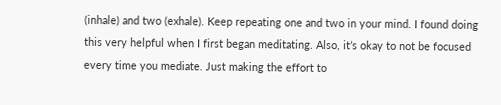(inhale) and two (exhale). Keep repeating one and two in your mind. I found doing this very helpful when I first began meditating. Also, it’s okay to not be focused every time you mediate. Just making the effort to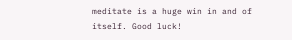meditate is a huge win in and of itself. Good luck!